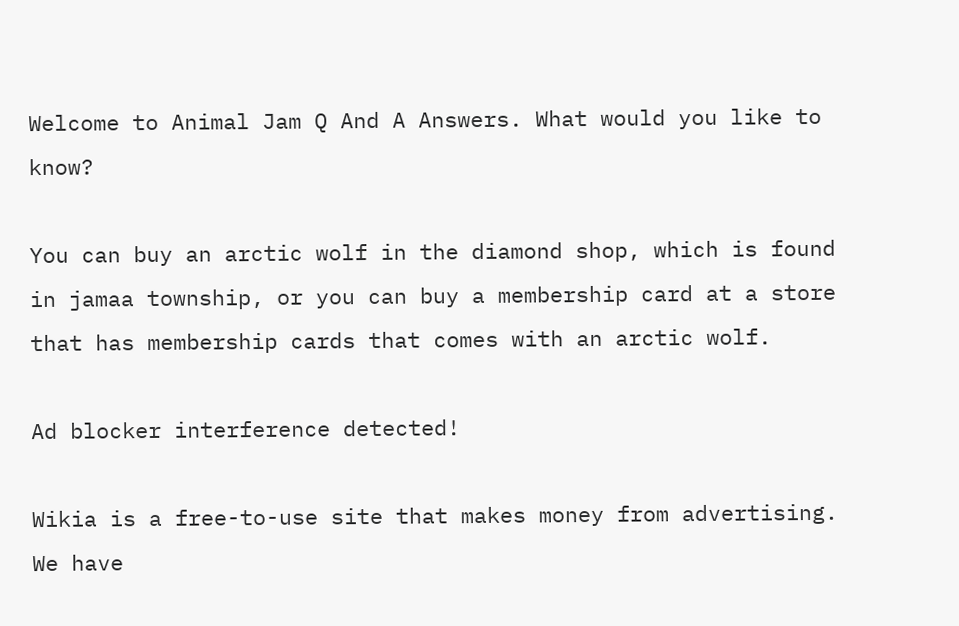Welcome to Animal Jam Q And A Answers. What would you like to know?

You can buy an arctic wolf in the diamond shop, which is found in jamaa township, or you can buy a membership card at a store that has membership cards that comes with an arctic wolf.

Ad blocker interference detected!

Wikia is a free-to-use site that makes money from advertising. We have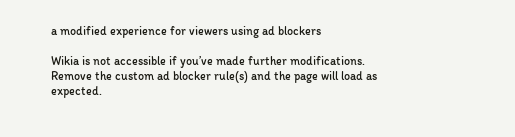a modified experience for viewers using ad blockers

Wikia is not accessible if you’ve made further modifications. Remove the custom ad blocker rule(s) and the page will load as expected.